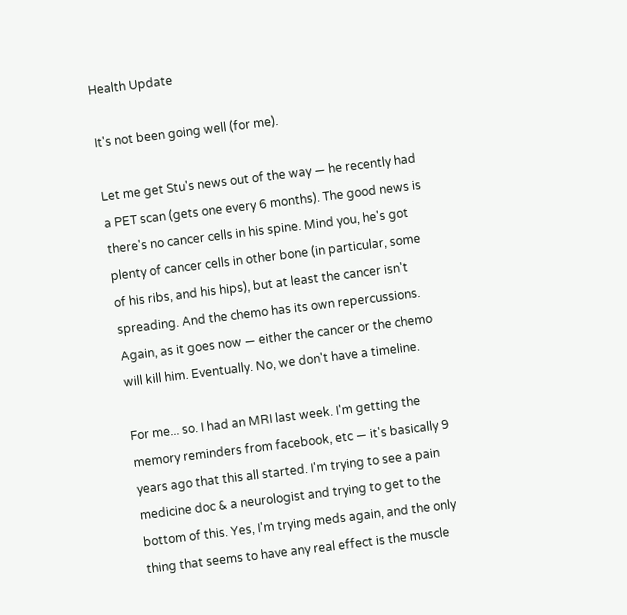Health Update

It's not been going well (for me).

Let me get Stu's news out of the way — he recently had a PET scan (gets one every 6 months). The good news is there's no cancer cells in his spine. Mind you, he's got plenty of cancer cells in other bone (in particular, some of his ribs, and his hips), but at least the cancer isn't spreading. And the chemo has its own repercussions. Again, as it goes now — either the cancer or the chemo will kill him. Eventually. No, we don't have a timeline.

For me... so. I had an MRI last week. I'm getting the memory reminders from facebook, etc — it's basically 9 years ago that this all started. I'm trying to see a pain medicine doc & a neurologist and trying to get to the bottom of this. Yes, I'm trying meds again, and the only thing that seems to have any real effect is the muscle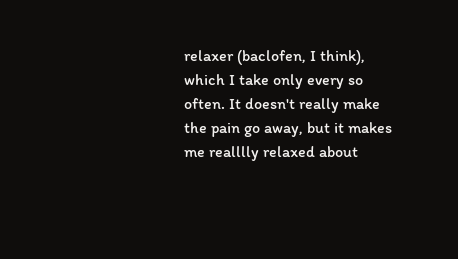relaxer (baclofen, I think), which I take only every so often. It doesn't really make the pain go away, but it makes me realllly relaxed about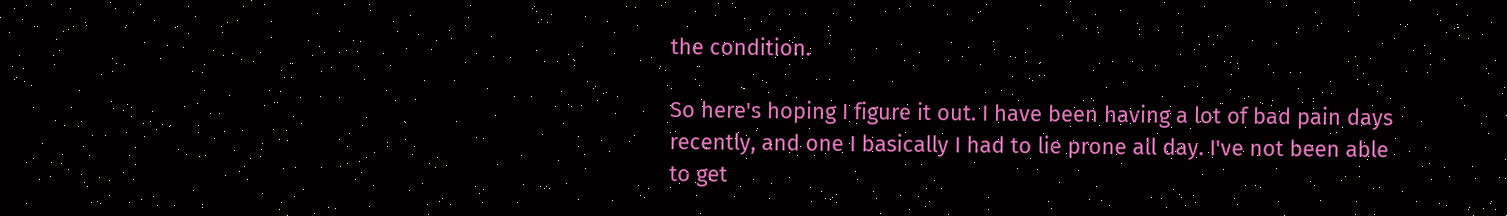the condition.

So here's hoping I figure it out. I have been having a lot of bad pain days recently, and one I basically I had to lie prone all day. I've not been able to get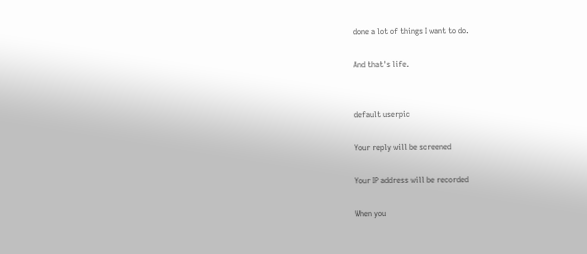done a lot of things I want to do.

And that's life.


default userpic

Your reply will be screened

Your IP address will be recorded

When you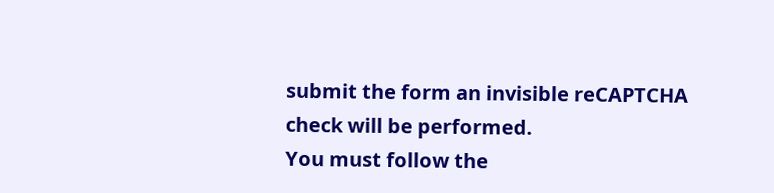submit the form an invisible reCAPTCHA check will be performed.
You must follow the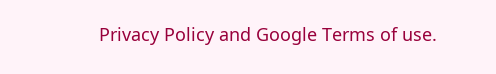Privacy Policy and Google Terms of use.